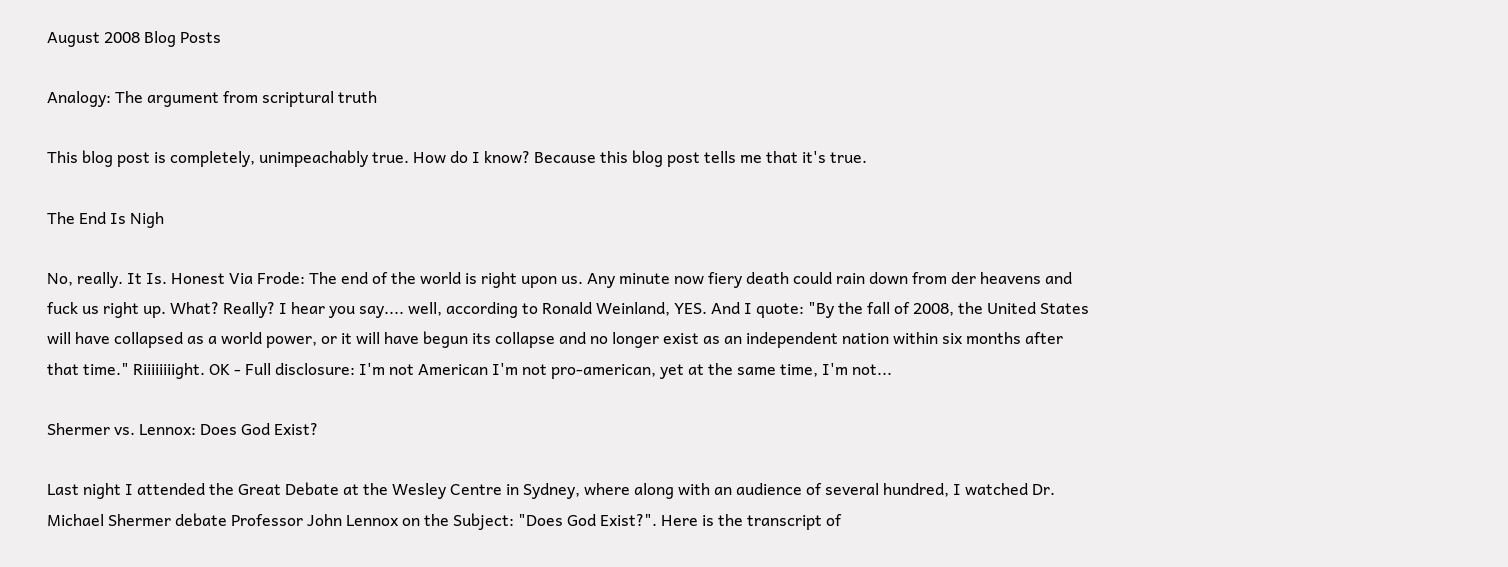August 2008 Blog Posts

Analogy: The argument from scriptural truth

This blog post is completely, unimpeachably true. How do I know? Because this blog post tells me that it's true.

The End Is Nigh

No, really. It Is. Honest Via Frode: The end of the world is right upon us. Any minute now fiery death could rain down from der heavens and fuck us right up. What? Really? I hear you say.... well, according to Ronald Weinland, YES. And I quote: "By the fall of 2008, the United States will have collapsed as a world power, or it will have begun its collapse and no longer exist as an independent nation within six months after that time." Riiiiiiiight. OK - Full disclosure: I'm not American I'm not pro-american, yet at the same time, I'm not...

Shermer vs. Lennox: Does God Exist?

Last night I attended the Great Debate at the Wesley Centre in Sydney, where along with an audience of several hundred, I watched Dr. Michael Shermer debate Professor John Lennox on the Subject: "Does God Exist?". Here is the transcript of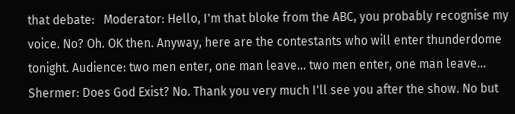that debate:   Moderator: Hello, I'm that bloke from the ABC, you probably recognise my voice. No? Oh. OK then. Anyway, here are the contestants who will enter thunderdome tonight. Audience: two men enter, one man leave... two men enter, one man leave... Shermer: Does God Exist? No. Thank you very much I'll see you after the show. No but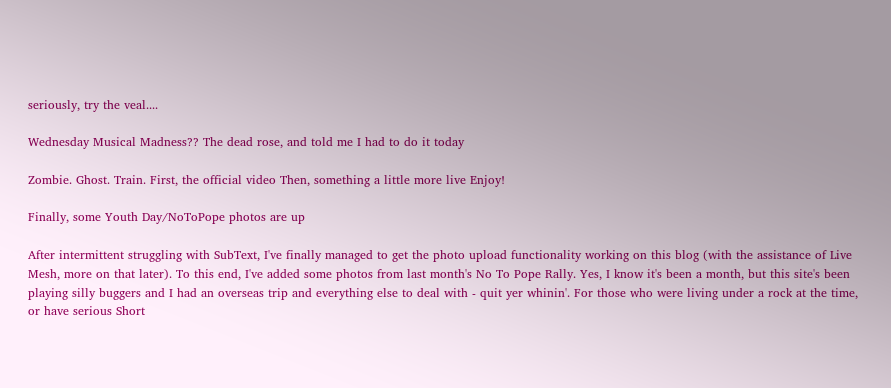seriously, try the veal....

Wednesday Musical Madness?? The dead rose, and told me I had to do it today

Zombie. Ghost. Train. First, the official video Then, something a little more live Enjoy!

Finally, some Youth Day/NoToPope photos are up

After intermittent struggling with SubText, I've finally managed to get the photo upload functionality working on this blog (with the assistance of Live Mesh, more on that later). To this end, I've added some photos from last month's No To Pope Rally. Yes, I know it's been a month, but this site's been playing silly buggers and I had an overseas trip and everything else to deal with - quit yer whinin'. For those who were living under a rock at the time, or have serious Short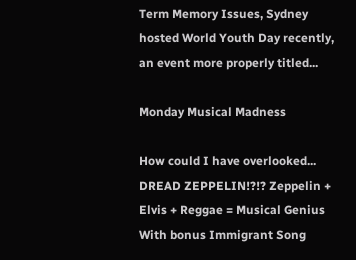Term Memory Issues, Sydney hosted World Youth Day recently, an event more properly titled...

Monday Musical Madness

How could I have overlooked... DREAD ZEPPELIN!?!? Zeppelin + Elvis + Reggae = Musical Genius With bonus Immigrant Song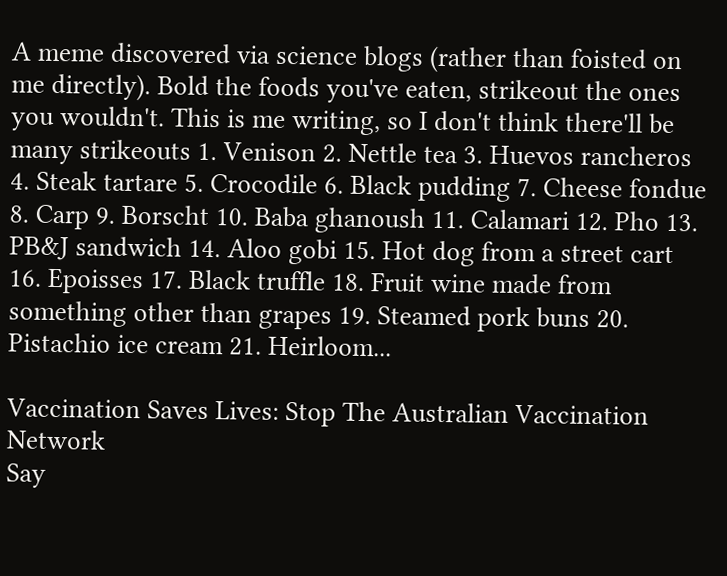A meme discovered via science blogs (rather than foisted on me directly). Bold the foods you've eaten, strikeout the ones you wouldn't. This is me writing, so I don't think there'll be many strikeouts 1. Venison 2. Nettle tea 3. Huevos rancheros 4. Steak tartare 5. Crocodile 6. Black pudding 7. Cheese fondue 8. Carp 9. Borscht 10. Baba ghanoush 11. Calamari 12. Pho 13. PB&J sandwich 14. Aloo gobi 15. Hot dog from a street cart 16. Epoisses 17. Black truffle 18. Fruit wine made from something other than grapes 19. Steamed pork buns 20. Pistachio ice cream 21. Heirloom...

Vaccination Saves Lives: Stop The Australian Vaccination Network
Say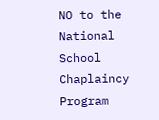NO to the National School Chaplaincy Program